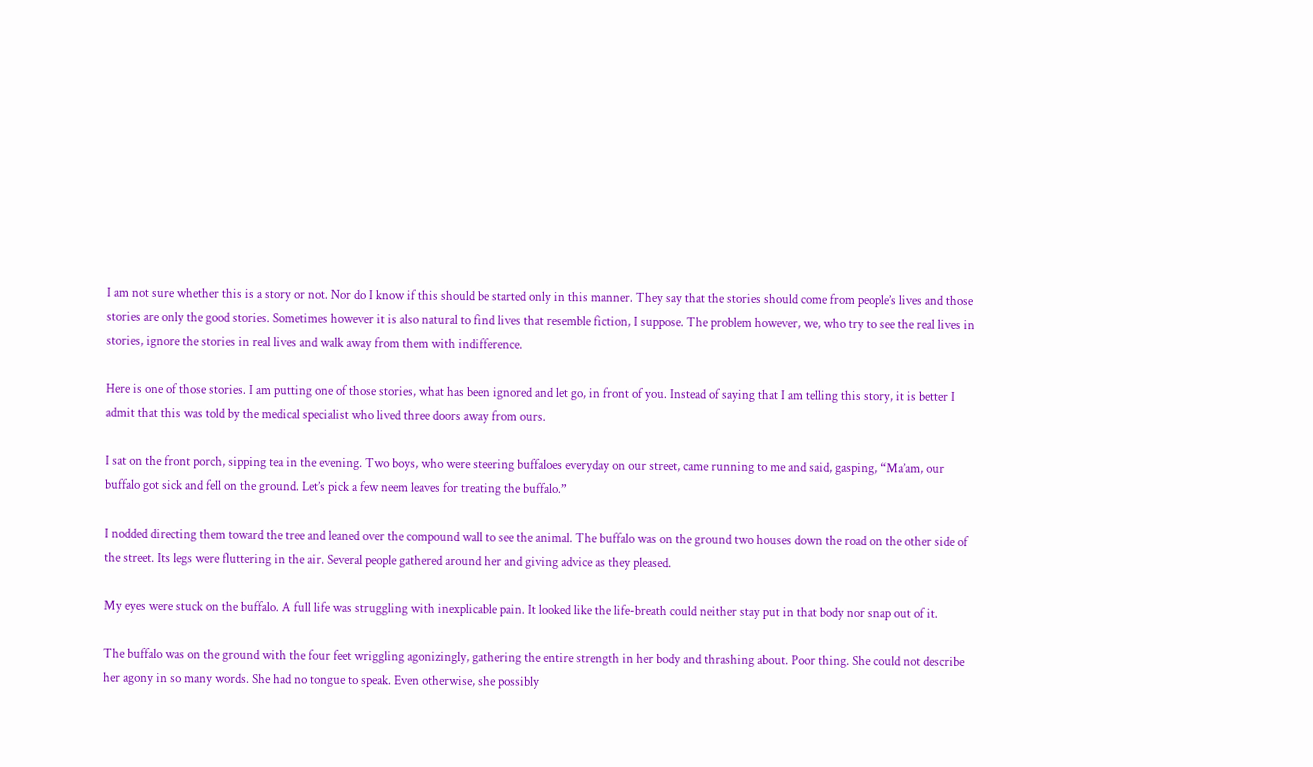I am not sure whether this is a story or not. Nor do I know if this should be started only in this manner. They say that the stories should come from people’s lives and those stories are only the good stories. Sometimes however it is also natural to find lives that resemble fiction, I suppose. The problem however, we, who try to see the real lives in stories, ignore the stories in real lives and walk away from them with indifference.

Here is one of those stories. I am putting one of those stories, what has been ignored and let go, in front of you. Instead of saying that I am telling this story, it is better I admit that this was told by the medical specialist who lived three doors away from ours.

I sat on the front porch, sipping tea in the evening. Two boys, who were steering buffaloes everyday on our street, came running to me and said, gasping, “Ma’am, our buffalo got sick and fell on the ground. Let’s pick a few neem leaves for treating the buffalo.”

I nodded directing them toward the tree and leaned over the compound wall to see the animal. The buffalo was on the ground two houses down the road on the other side of the street. Its legs were fluttering in the air. Several people gathered around her and giving advice as they pleased.

My eyes were stuck on the buffalo. A full life was struggling with inexplicable pain. It looked like the life-breath could neither stay put in that body nor snap out of it.

The buffalo was on the ground with the four feet wriggling agonizingly, gathering the entire strength in her body and thrashing about. Poor thing. She could not describe her agony in so many words. She had no tongue to speak. Even otherwise, she possibly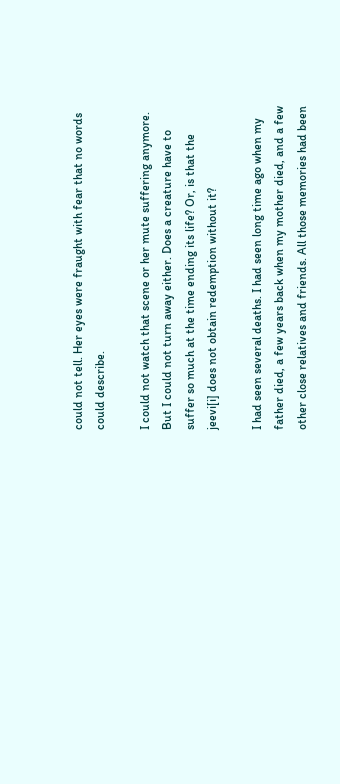could not tell. Her eyes were fraught with fear that no words could describe.

I could not watch that scene or her mute suffering anymore. But I could not turn away either. Does a creature have to suffer so much at the time ending its life? Or, is that the jeevi[i] does not obtain redemption without it?

I had seen several deaths. I had seen long time ago when my father died, a few years back when my mother died, and a few other close relatives and friends. All those memories had been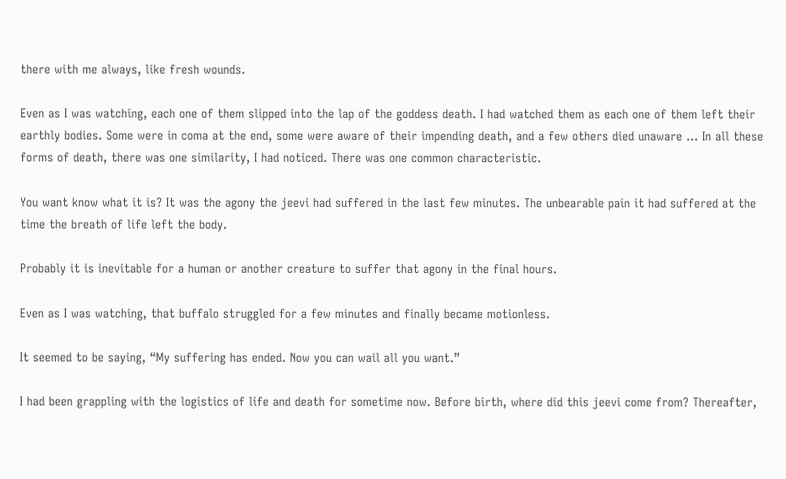there with me always, like fresh wounds.

Even as I was watching, each one of them slipped into the lap of the goddess death. I had watched them as each one of them left their earthly bodies. Some were in coma at the end, some were aware of their impending death, and a few others died unaware … In all these forms of death, there was one similarity, I had noticed. There was one common characteristic.

You want know what it is? It was the agony the jeevi had suffered in the last few minutes. The unbearable pain it had suffered at the time the breath of life left the body.

Probably it is inevitable for a human or another creature to suffer that agony in the final hours.

Even as I was watching, that buffalo struggled for a few minutes and finally became motionless.

It seemed to be saying, “My suffering has ended. Now you can wail all you want.”

I had been grappling with the logistics of life and death for sometime now. Before birth, where did this jeevi come from? Thereafter,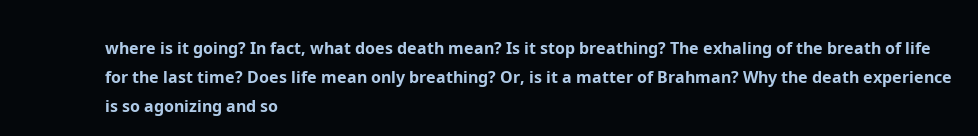where is it going? In fact, what does death mean? Is it stop breathing? The exhaling of the breath of life for the last time? Does life mean only breathing? Or, is it a matter of Brahman? Why the death experience is so agonizing and so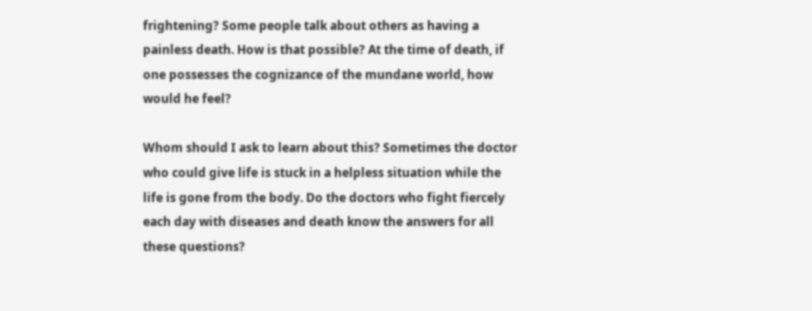frightening? Some people talk about others as having a painless death. How is that possible? At the time of death, if one possesses the cognizance of the mundane world, how would he feel?

Whom should I ask to learn about this? Sometimes the doctor who could give life is stuck in a helpless situation while the life is gone from the body. Do the doctors who fight fiercely each day with diseases and death know the answers for all these questions?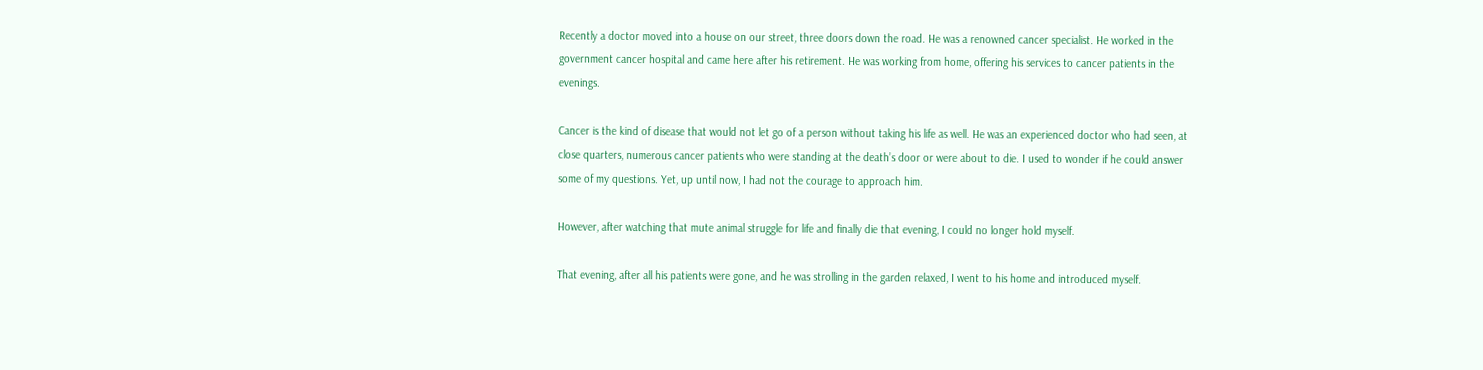Recently a doctor moved into a house on our street, three doors down the road. He was a renowned cancer specialist. He worked in the government cancer hospital and came here after his retirement. He was working from home, offering his services to cancer patients in the evenings.

Cancer is the kind of disease that would not let go of a person without taking his life as well. He was an experienced doctor who had seen, at close quarters, numerous cancer patients who were standing at the death’s door or were about to die. I used to wonder if he could answer some of my questions. Yet, up until now, I had not the courage to approach him.

However, after watching that mute animal struggle for life and finally die that evening, I could no longer hold myself.

That evening, after all his patients were gone, and he was strolling in the garden relaxed, I went to his home and introduced myself.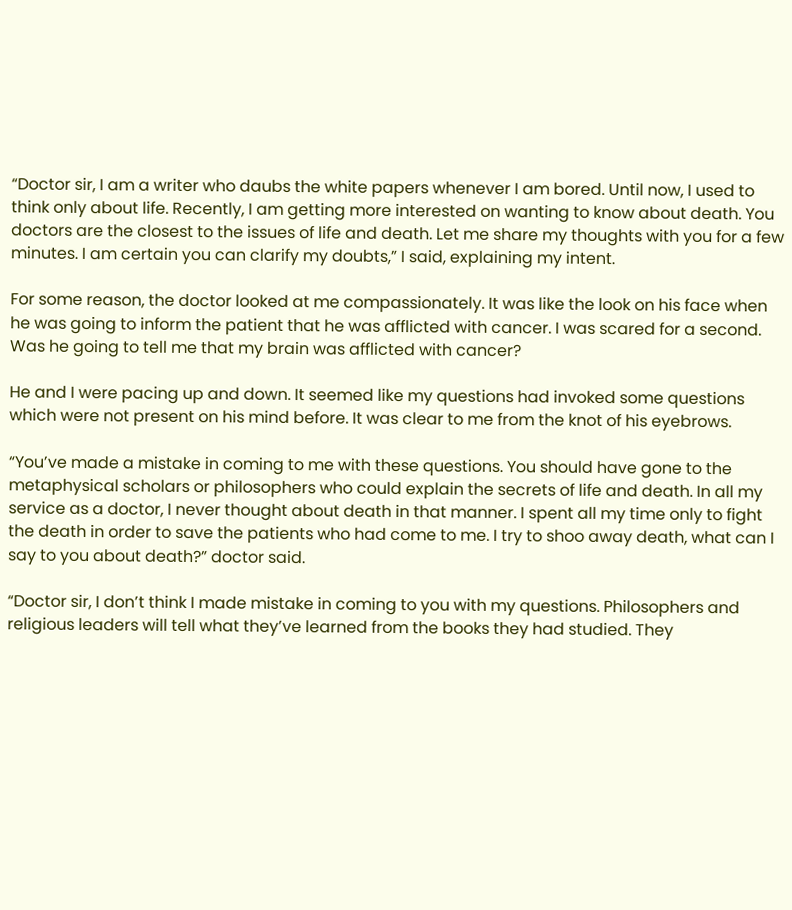“Doctor sir, I am a writer who daubs the white papers whenever I am bored. Until now, I used to think only about life. Recently, I am getting more interested on wanting to know about death. You doctors are the closest to the issues of life and death. Let me share my thoughts with you for a few minutes. I am certain you can clarify my doubts,” I said, explaining my intent.

For some reason, the doctor looked at me compassionately. It was like the look on his face when he was going to inform the patient that he was afflicted with cancer. I was scared for a second. Was he going to tell me that my brain was afflicted with cancer?

He and I were pacing up and down. It seemed like my questions had invoked some questions which were not present on his mind before. It was clear to me from the knot of his eyebrows.

“You’ve made a mistake in coming to me with these questions. You should have gone to the metaphysical scholars or philosophers who could explain the secrets of life and death. In all my service as a doctor, I never thought about death in that manner. I spent all my time only to fight the death in order to save the patients who had come to me. I try to shoo away death, what can I say to you about death?” doctor said.

“Doctor sir, I don’t think I made mistake in coming to you with my questions. Philosophers and religious leaders will tell what they’ve learned from the books they had studied. They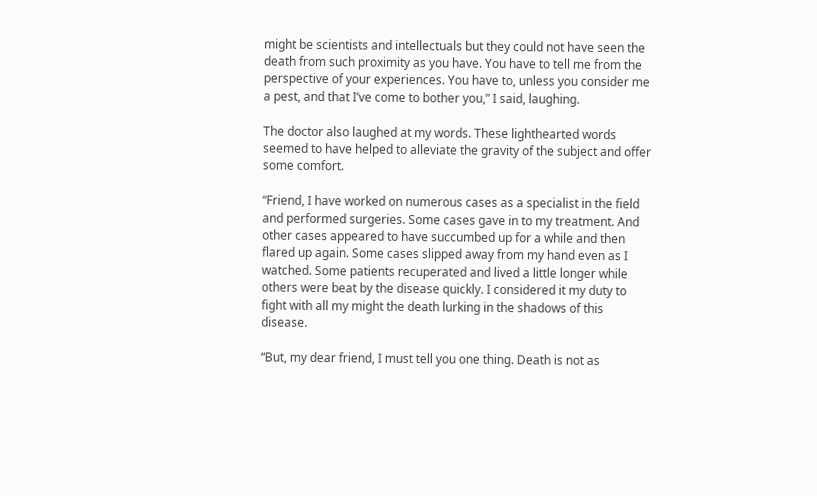might be scientists and intellectuals but they could not have seen the death from such proximity as you have. You have to tell me from the perspective of your experiences. You have to, unless you consider me a pest, and that I’ve come to bother you,” I said, laughing.

The doctor also laughed at my words. These lighthearted words seemed to have helped to alleviate the gravity of the subject and offer some comfort.

“Friend, I have worked on numerous cases as a specialist in the field and performed surgeries. Some cases gave in to my treatment. And other cases appeared to have succumbed up for a while and then flared up again. Some cases slipped away from my hand even as I watched. Some patients recuperated and lived a little longer while others were beat by the disease quickly. I considered it my duty to fight with all my might the death lurking in the shadows of this disease.

“But, my dear friend, I must tell you one thing. Death is not as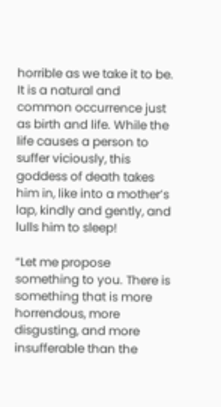horrible as we take it to be. It is a natural and common occurrence just as birth and life. While the life causes a person to suffer viciously, this goddess of death takes him in, like into a mother’s lap, kindly and gently, and lulls him to sleep!

“Let me propose something to you. There is something that is more horrendous, more disgusting, and more insufferable than the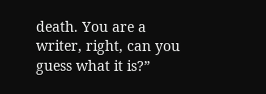death. You are a writer, right, can you guess what it is?”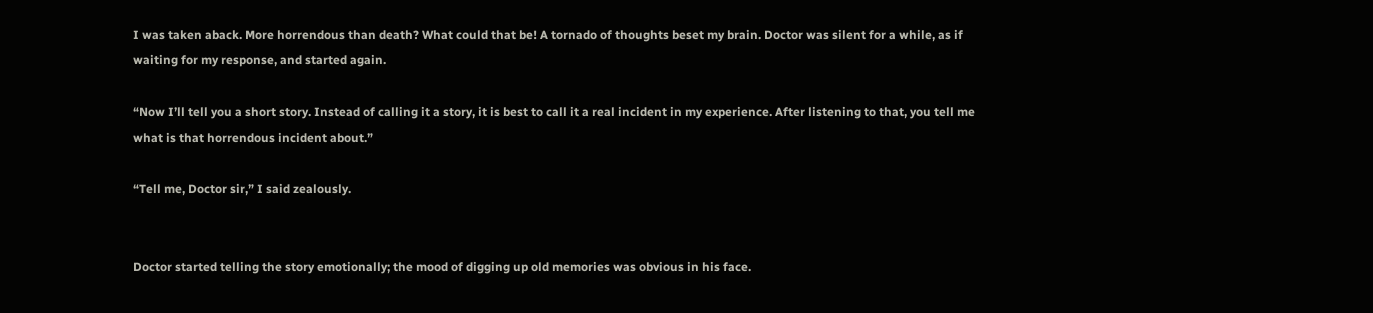I was taken aback. More horrendous than death? What could that be! A tornado of thoughts beset my brain. Doctor was silent for a while, as if waiting for my response, and started again.

“Now I’ll tell you a short story. Instead of calling it a story, it is best to call it a real incident in my experience. After listening to that, you tell me what is that horrendous incident about.”

“Tell me, Doctor sir,” I said zealously.


Doctor started telling the story emotionally; the mood of digging up old memories was obvious in his face.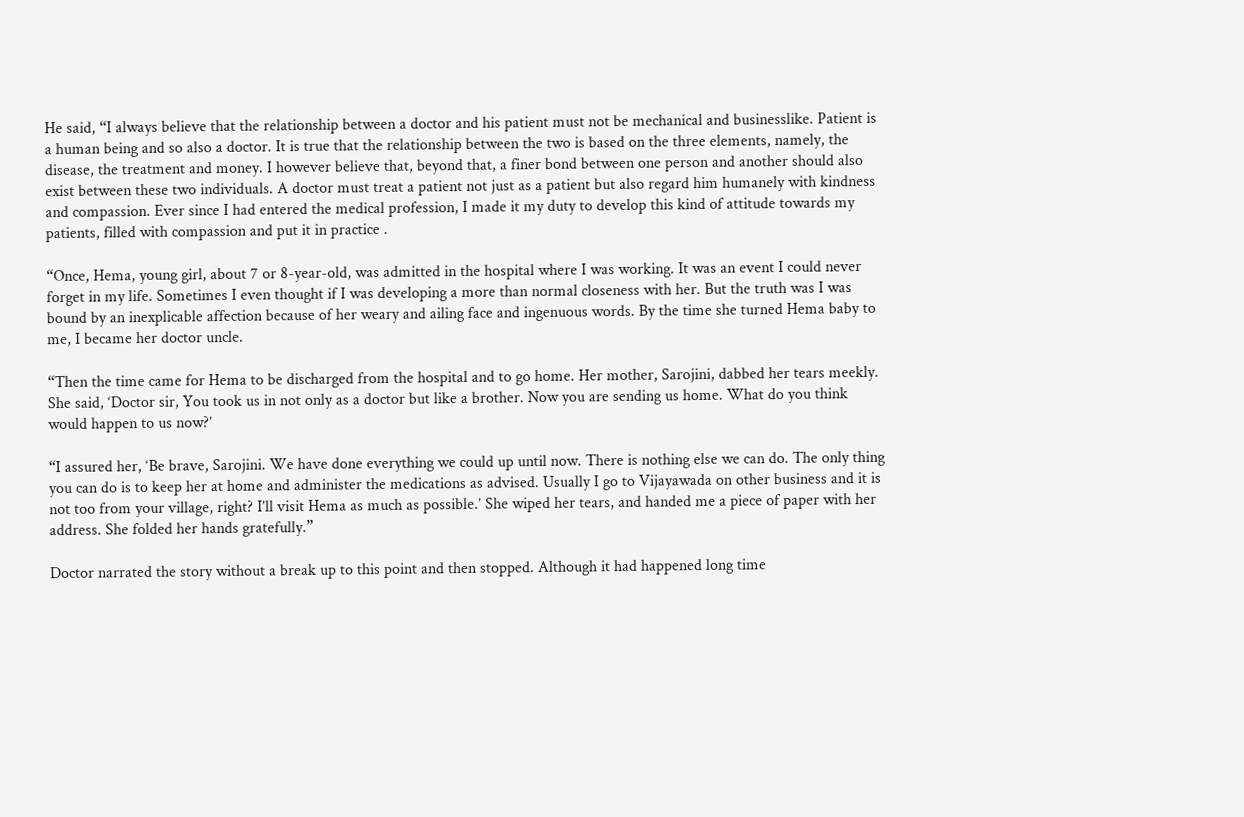He said, “I always believe that the relationship between a doctor and his patient must not be mechanical and businesslike. Patient is a human being and so also a doctor. It is true that the relationship between the two is based on the three elements, namely, the disease, the treatment and money. I however believe that, beyond that, a finer bond between one person and another should also exist between these two individuals. A doctor must treat a patient not just as a patient but also regard him humanely with kindness and compassion. Ever since I had entered the medical profession, I made it my duty to develop this kind of attitude towards my patients, filled with compassion and put it in practice .

“Once, Hema, young girl, about 7 or 8-year-old, was admitted in the hospital where I was working. It was an event I could never forget in my life. Sometimes I even thought if I was developing a more than normal closeness with her. But the truth was I was bound by an inexplicable affection because of her weary and ailing face and ingenuous words. By the time she turned Hema baby to me, I became her doctor uncle.

“Then the time came for Hema to be discharged from the hospital and to go home. Her mother, Sarojini, dabbed her tears meekly. She said, ‘Doctor sir, You took us in not only as a doctor but like a brother. Now you are sending us home. What do you think would happen to us now?’

“I assured her, ‘Be brave, Sarojini. We have done everything we could up until now. There is nothing else we can do. The only thing you can do is to keep her at home and administer the medications as advised. Usually I go to Vijayawada on other business and it is not too from your village, right? I’ll visit Hema as much as possible.’ She wiped her tears, and handed me a piece of paper with her address. She folded her hands gratefully.”

Doctor narrated the story without a break up to this point and then stopped. Although it had happened long time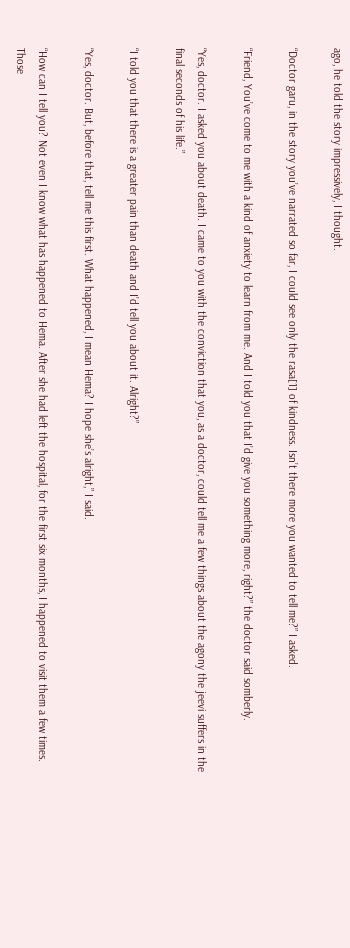ago, he told the story impressively, I thought.

“Doctor garu, in the story you’ve narrated so far, I could see only the rasa[1] of kindness. Isn’t there more you wanted to tell me?” I asked.

“Friend, You’ve come to me with a kind of anxiety to learn from me. And I told you that I’d give you something more, right?” the doctor said somberly.

“Yes, doctor. I asked you about death. I came to you with the conviction that you, as a doctor, could tell me a few things about the agony the jeevi suffers in the final seconds of his life.”

“I told you that there is a greater pain than death and I’d tell you about it. Alright?”

“Yes, doctor. But, before that, tell me this first. What happened, I mean Hema? I hope she’s alright,” I said.

“How can I tell you? Not even I know what has happened to Hema. After she had left the hospital, for the first six months, I happened to visit them a few times. Those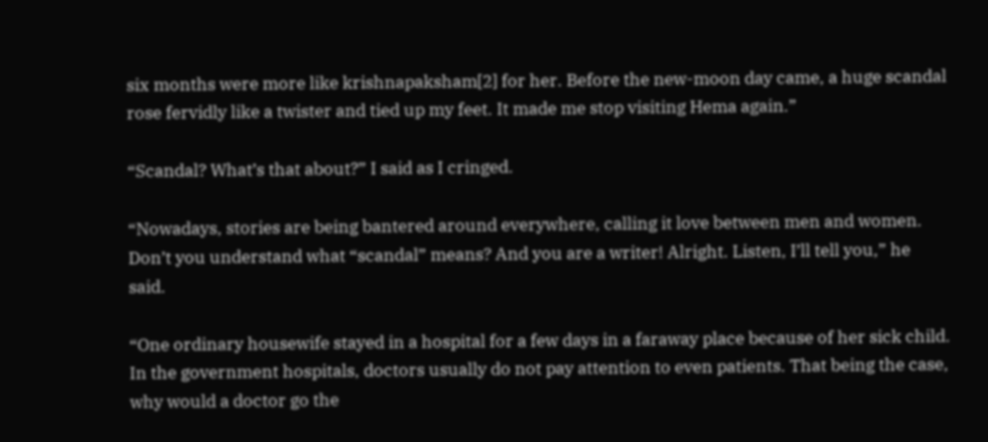six months were more like krishnapaksham[2] for her. Before the new-moon day came, a huge scandal rose fervidly like a twister and tied up my feet. It made me stop visiting Hema again.”

“Scandal? What’s that about?” I said as I cringed.

“Nowadays, stories are being bantered around everywhere, calling it love between men and women. Don’t you understand what “scandal” means? And you are a writer! Alright. Listen, I’ll tell you,” he said.

“One ordinary housewife stayed in a hospital for a few days in a faraway place because of her sick child. In the government hospitals, doctors usually do not pay attention to even patients. That being the case, why would a doctor go the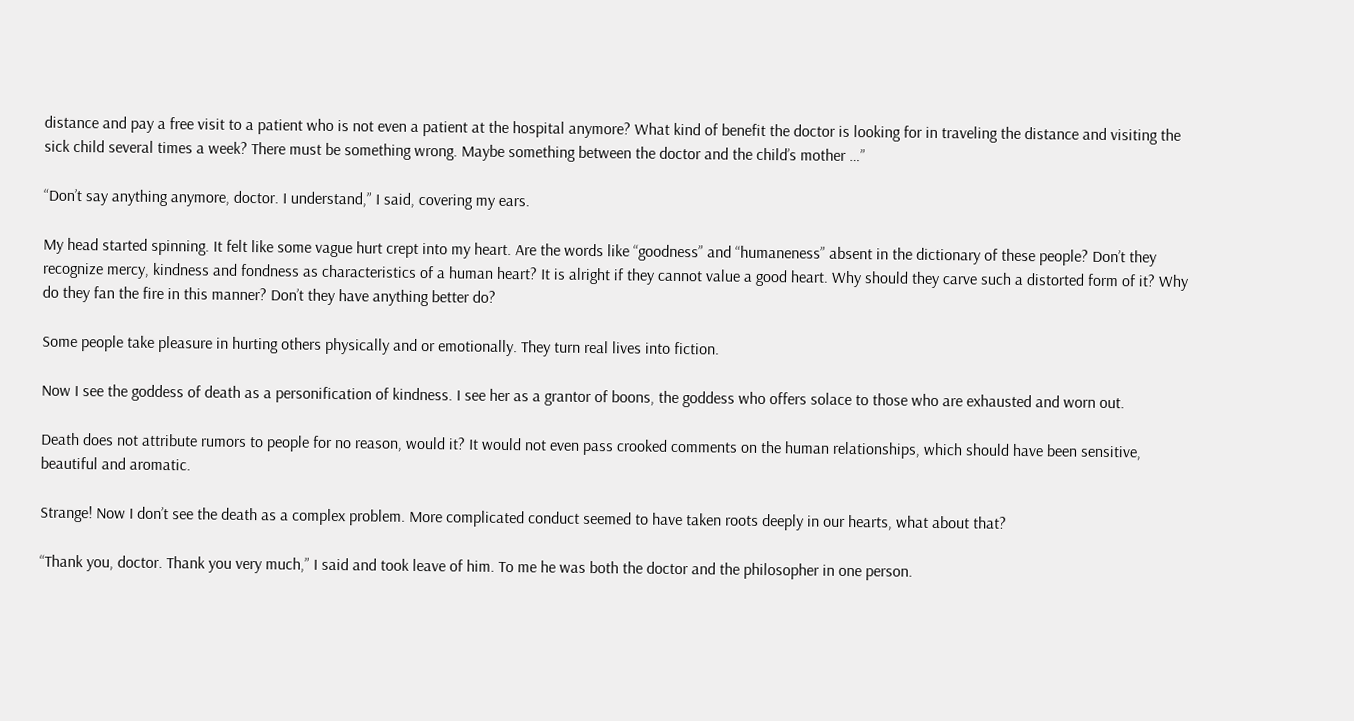distance and pay a free visit to a patient who is not even a patient at the hospital anymore? What kind of benefit the doctor is looking for in traveling the distance and visiting the sick child several times a week? There must be something wrong. Maybe something between the doctor and the child’s mother …”

“Don’t say anything anymore, doctor. I understand,” I said, covering my ears.

My head started spinning. It felt like some vague hurt crept into my heart. Are the words like “goodness” and “humaneness” absent in the dictionary of these people? Don’t they recognize mercy, kindness and fondness as characteristics of a human heart? It is alright if they cannot value a good heart. Why should they carve such a distorted form of it? Why do they fan the fire in this manner? Don’t they have anything better do?

Some people take pleasure in hurting others physically and or emotionally. They turn real lives into fiction.

Now I see the goddess of death as a personification of kindness. I see her as a grantor of boons, the goddess who offers solace to those who are exhausted and worn out.

Death does not attribute rumors to people for no reason, would it? It would not even pass crooked comments on the human relationships, which should have been sensitive, beautiful and aromatic.

Strange! Now I don’t see the death as a complex problem. More complicated conduct seemed to have taken roots deeply in our hearts, what about that?

“Thank you, doctor. Thank you very much,” I said and took leave of him. To me he was both the doctor and the philosopher in one person.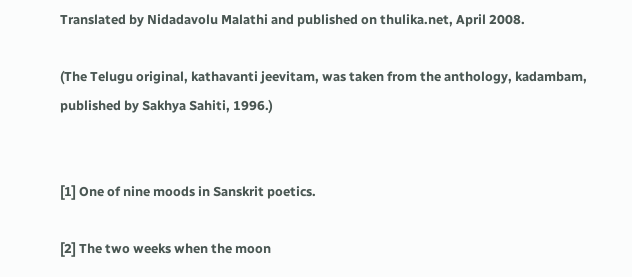Translated by Nidadavolu Malathi and published on thulika.net, April 2008.

(The Telugu original, kathavanti jeevitam, was taken from the anthology, kadambam, published by Sakhya Sahiti, 1996.)


[1] One of nine moods in Sanskrit poetics.

[2] The two weeks when the moon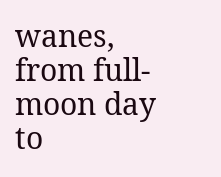wanes, from full-moon day to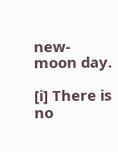new-moon day.

[i] There is no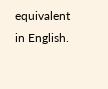equivalent in English.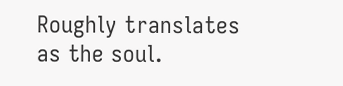Roughly translates as the soul.